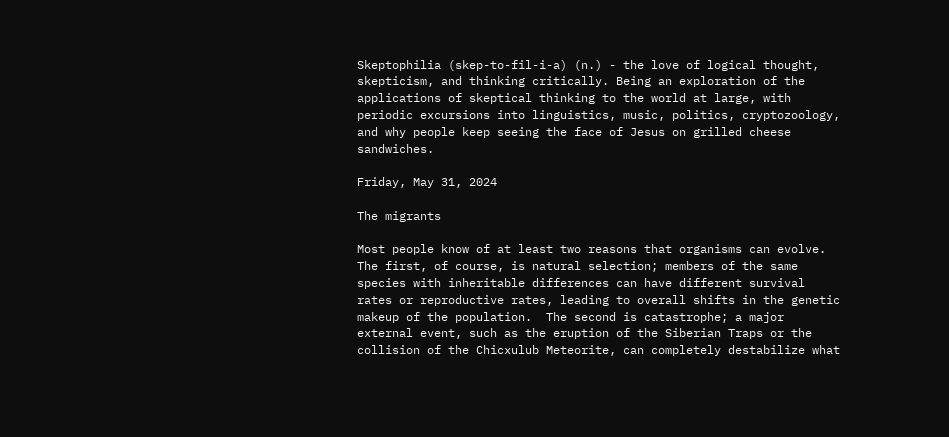Skeptophilia (skep-to-fil-i-a) (n.) - the love of logical thought, skepticism, and thinking critically. Being an exploration of the applications of skeptical thinking to the world at large, with periodic excursions into linguistics, music, politics, cryptozoology, and why people keep seeing the face of Jesus on grilled cheese sandwiches.

Friday, May 31, 2024

The migrants

Most people know of at least two reasons that organisms can evolve.  The first, of course, is natural selection; members of the same species with inheritable differences can have different survival rates or reproductive rates, leading to overall shifts in the genetic makeup of the population.  The second is catastrophe; a major external event, such as the eruption of the Siberian Traps or the collision of the Chicxulub Meteorite, can completely destabilize what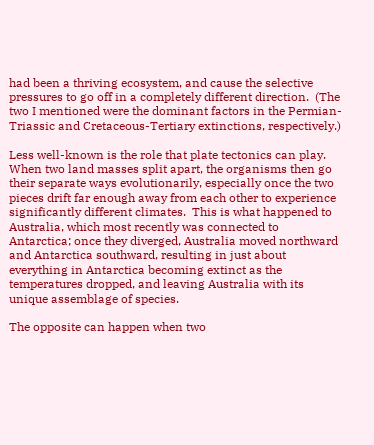had been a thriving ecosystem, and cause the selective pressures to go off in a completely different direction.  (The two I mentioned were the dominant factors in the Permian-Triassic and Cretaceous-Tertiary extinctions, respectively.)

Less well-known is the role that plate tectonics can play.  When two land masses split apart, the organisms then go their separate ways evolutionarily, especially once the two pieces drift far enough away from each other to experience significantly different climates.  This is what happened to Australia, which most recently was connected to Antarctica; once they diverged, Australia moved northward and Antarctica southward, resulting in just about everything in Antarctica becoming extinct as the temperatures dropped, and leaving Australia with its unique assemblage of species.

The opposite can happen when two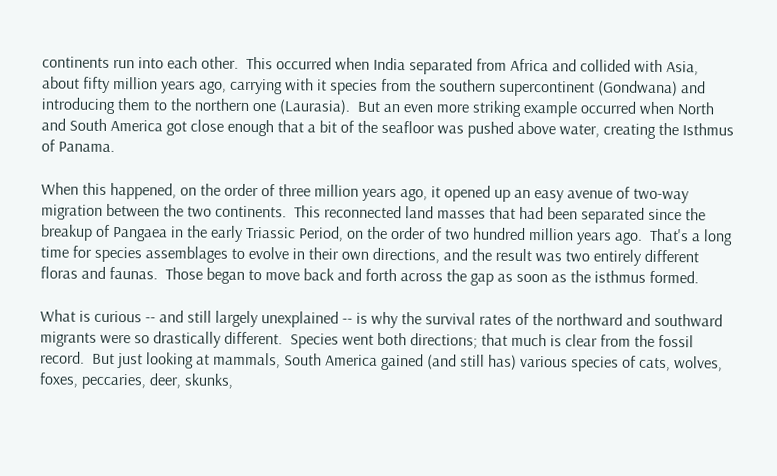continents run into each other.  This occurred when India separated from Africa and collided with Asia, about fifty million years ago, carrying with it species from the southern supercontinent (Gondwana) and introducing them to the northern one (Laurasia).  But an even more striking example occurred when North and South America got close enough that a bit of the seafloor was pushed above water, creating the Isthmus of Panama.

When this happened, on the order of three million years ago, it opened up an easy avenue of two-way migration between the two continents.  This reconnected land masses that had been separated since the breakup of Pangaea in the early Triassic Period, on the order of two hundred million years ago.  That's a long time for species assemblages to evolve in their own directions, and the result was two entirely different floras and faunas.  Those began to move back and forth across the gap as soon as the isthmus formed.

What is curious -- and still largely unexplained -- is why the survival rates of the northward and southward migrants were so drastically different.  Species went both directions; that much is clear from the fossil record.  But just looking at mammals, South America gained (and still has) various species of cats, wolves, foxes, peccaries, deer, skunks,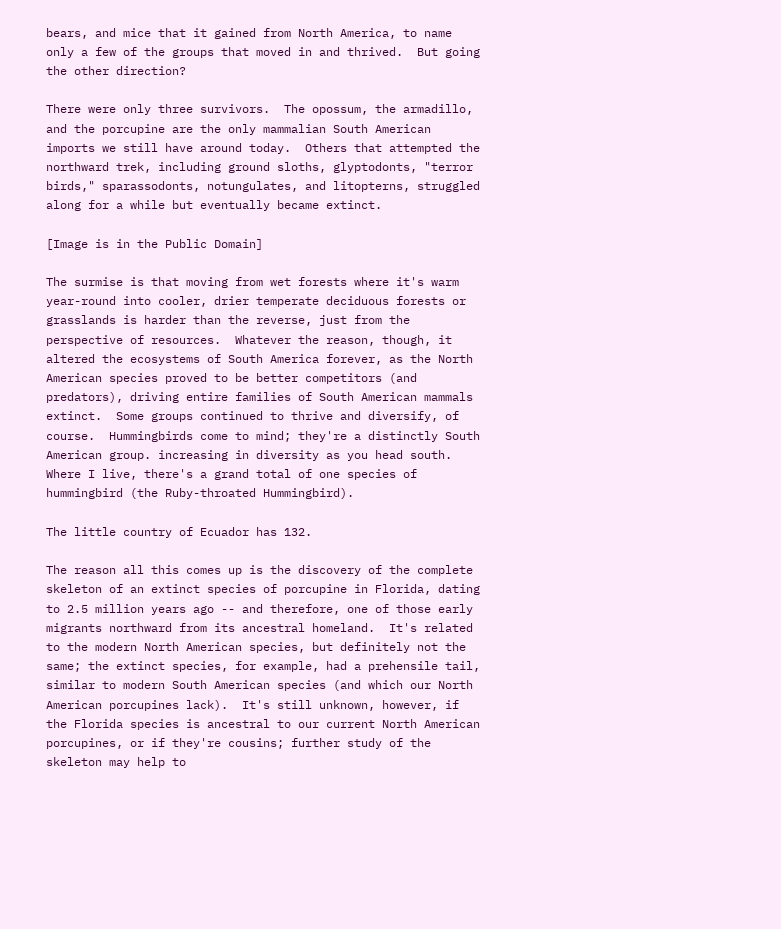bears, and mice that it gained from North America, to name only a few of the groups that moved in and thrived.  But going the other direction?

There were only three survivors.  The opossum, the armadillo, and the porcupine are the only mammalian South American imports we still have around today.  Others that attempted the northward trek, including ground sloths, glyptodonts, "terror birds," sparassodonts, notungulates, and litopterns, struggled along for a while but eventually became extinct.

[Image is in the Public Domain]

The surmise is that moving from wet forests where it's warm year-round into cooler, drier temperate deciduous forests or grasslands is harder than the reverse, just from the perspective of resources.  Whatever the reason, though, it altered the ecosystems of South America forever, as the North American species proved to be better competitors (and predators), driving entire families of South American mammals extinct.  Some groups continued to thrive and diversify, of course.  Hummingbirds come to mind; they're a distinctly South American group. increasing in diversity as you head south.  Where I live, there's a grand total of one species of hummingbird (the Ruby-throated Hummingbird).

The little country of Ecuador has 132.

The reason all this comes up is the discovery of the complete skeleton of an extinct species of porcupine in Florida, dating to 2.5 million years ago -- and therefore, one of those early migrants northward from its ancestral homeland.  It's related to the modern North American species, but definitely not the same; the extinct species, for example, had a prehensile tail, similar to modern South American species (and which our North American porcupines lack).  It's still unknown, however, if the Florida species is ancestral to our current North American porcupines, or if they're cousins; further study of the skeleton may help to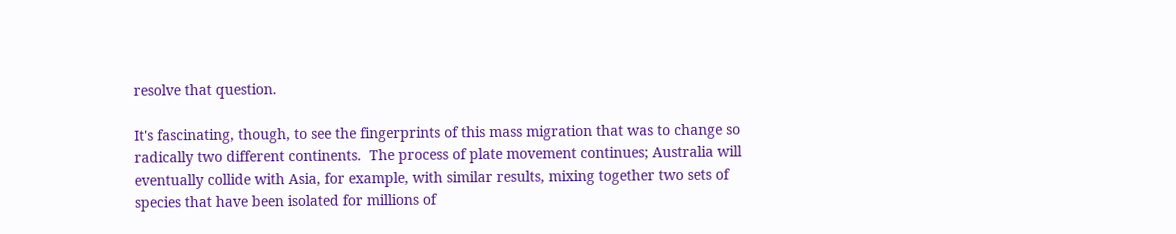resolve that question.

It's fascinating, though, to see the fingerprints of this mass migration that was to change so radically two different continents.  The process of plate movement continues; Australia will eventually collide with Asia, for example, with similar results, mixing together two sets of species that have been isolated for millions of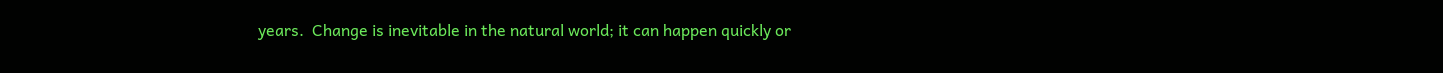years.  Change is inevitable in the natural world; it can happen quickly or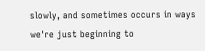slowly, and sometimes occurs in ways we're just beginning to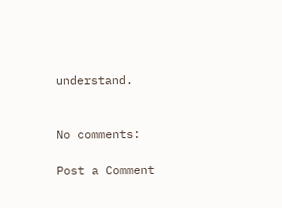understand.


No comments:

Post a Comment